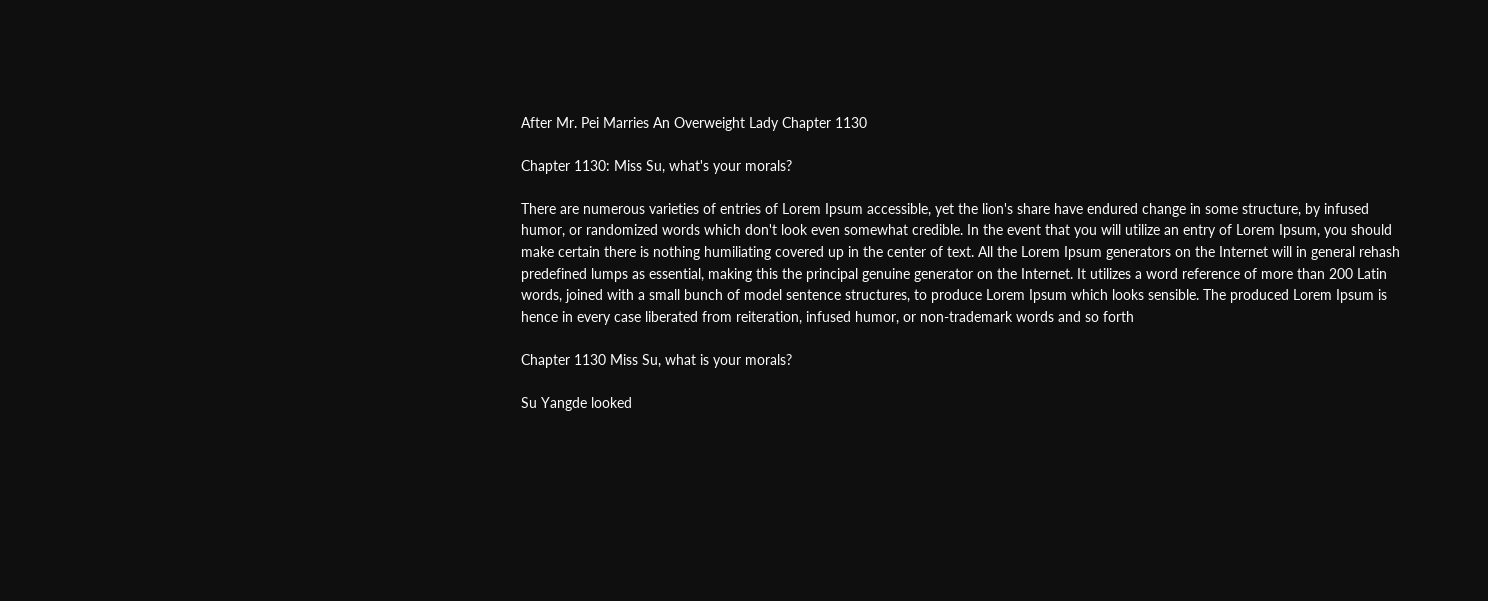After Mr. Pei Marries An Overweight Lady Chapter 1130

Chapter 1130: Miss Su, what's your morals?

There are numerous varieties of entries of Lorem Ipsum accessible, yet the lion's share have endured change in some structure, by infused humor, or randomized words which don't look even somewhat credible. In the event that you will utilize an entry of Lorem Ipsum, you should make certain there is nothing humiliating covered up in the center of text. All the Lorem Ipsum generators on the Internet will in general rehash predefined lumps as essential, making this the principal genuine generator on the Internet. It utilizes a word reference of more than 200 Latin words, joined with a small bunch of model sentence structures, to produce Lorem Ipsum which looks sensible. The produced Lorem Ipsum is hence in every case liberated from reiteration, infused humor, or non-trademark words and so forth

Chapter 1130 Miss Su, what is your morals?

Su Yangde looked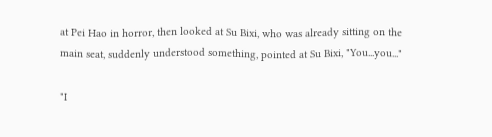at Pei Hao in horror, then looked at Su Bixi, who was already sitting on the main seat, suddenly understood something, pointed at Su Bixi, "You...you..."

"I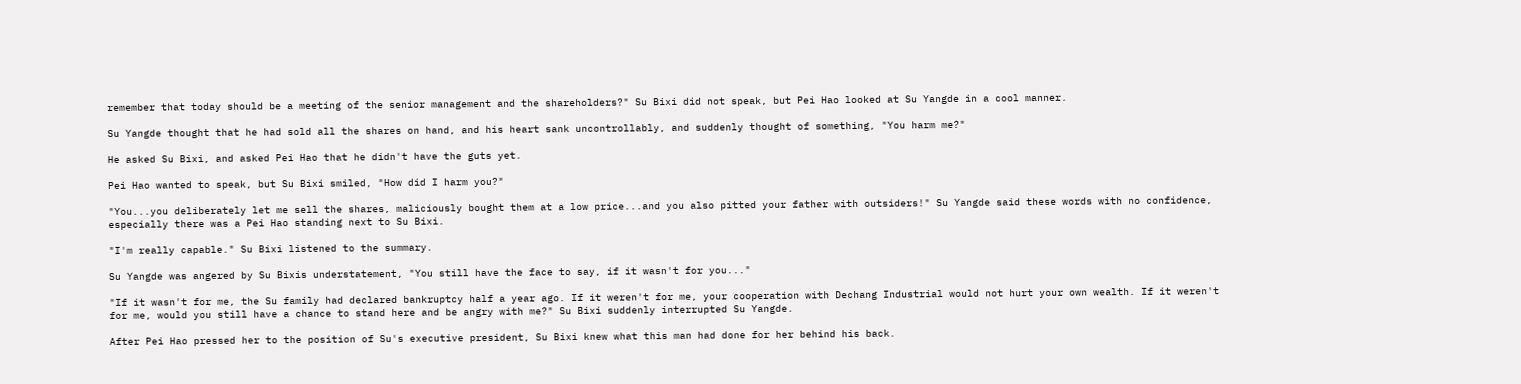remember that today should be a meeting of the senior management and the shareholders?" Su Bixi did not speak, but Pei Hao looked at Su Yangde in a cool manner.

Su Yangde thought that he had sold all the shares on hand, and his heart sank uncontrollably, and suddenly thought of something, "You harm me?"

He asked Su Bixi, and asked Pei Hao that he didn't have the guts yet.

Pei Hao wanted to speak, but Su Bixi smiled, "How did I harm you?"

"You...you deliberately let me sell the shares, maliciously bought them at a low price...and you also pitted your father with outsiders!" Su Yangde said these words with no confidence, especially there was a Pei Hao standing next to Su Bixi.

"I'm really capable." Su Bixi listened to the summary.

Su Yangde was angered by Su Bixis understatement, "You still have the face to say, if it wasn't for you..."

"If it wasn't for me, the Su family had declared bankruptcy half a year ago. If it weren't for me, your cooperation with Dechang Industrial would not hurt your own wealth. If it weren't for me, would you still have a chance to stand here and be angry with me?" Su Bixi suddenly interrupted Su Yangde.

After Pei Hao pressed her to the position of Su's executive president, Su Bixi knew what this man had done for her behind his back.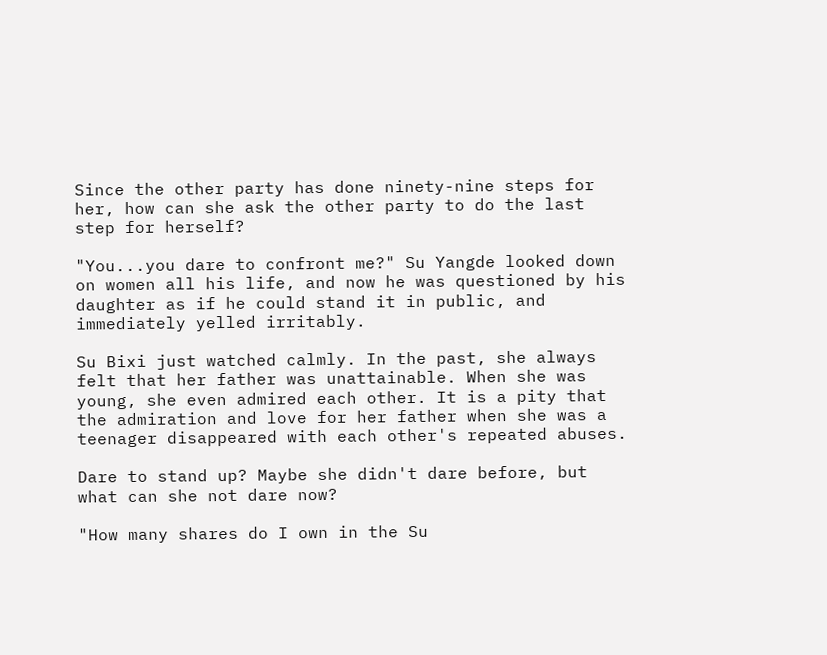Since the other party has done ninety-nine steps for her, how can she ask the other party to do the last step for herself?

"You...you dare to confront me?" Su Yangde looked down on women all his life, and now he was questioned by his daughter as if he could stand it in public, and immediately yelled irritably.

Su Bixi just watched calmly. In the past, she always felt that her father was unattainable. When she was young, she even admired each other. It is a pity that the admiration and love for her father when she was a teenager disappeared with each other's repeated abuses.

Dare to stand up? Maybe she didn't dare before, but what can she not dare now?

"How many shares do I own in the Su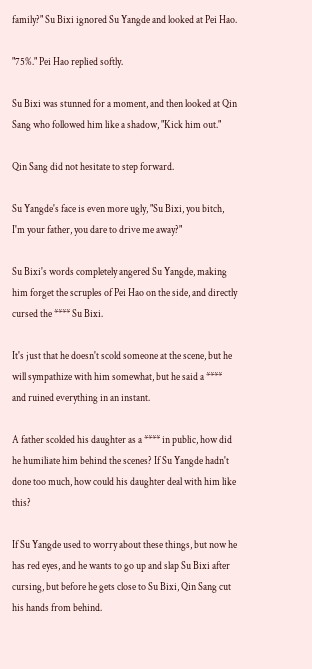family?" Su Bixi ignored Su Yangde and looked at Pei Hao.

"75%." Pei Hao replied softly.

Su Bixi was stunned for a moment, and then looked at Qin Sang who followed him like a shadow, "Kick him out."

Qin Sang did not hesitate to step forward.

Su Yangde's face is even more ugly, "Su Bixi, you bitch, I'm your father, you dare to drive me away?"

Su Bixi's words completely angered Su Yangde, making him forget the scruples of Pei Hao on the side, and directly cursed the **** Su Bixi.

It's just that he doesn't scold someone at the scene, but he will sympathize with him somewhat, but he said a **** and ruined everything in an instant.

A father scolded his daughter as a **** in public, how did he humiliate him behind the scenes? If Su Yangde hadn't done too much, how could his daughter deal with him like this?

If Su Yangde used to worry about these things, but now he has red eyes, and he wants to go up and slap Su Bixi after cursing, but before he gets close to Su Bixi, Qin Sang cut his hands from behind.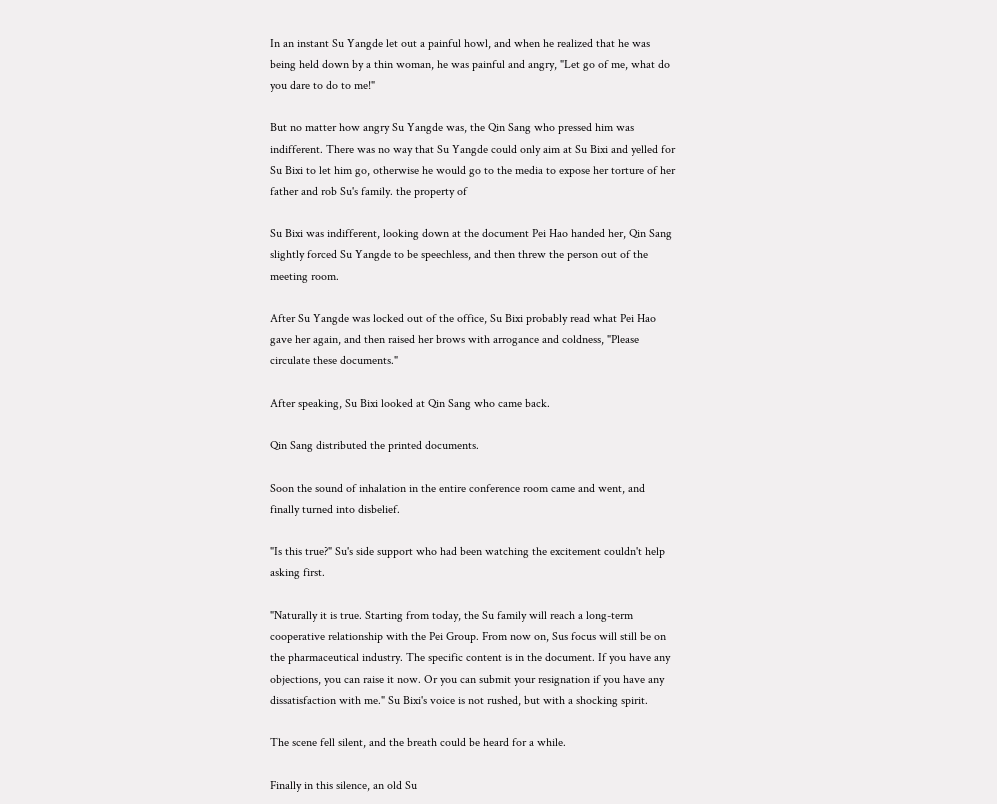In an instant Su Yangde let out a painful howl, and when he realized that he was being held down by a thin woman, he was painful and angry, "Let go of me, what do you dare to do to me!"

But no matter how angry Su Yangde was, the Qin Sang who pressed him was indifferent. There was no way that Su Yangde could only aim at Su Bixi and yelled for Su Bixi to let him go, otherwise he would go to the media to expose her torture of her father and rob Su's family. the property of

Su Bixi was indifferent, looking down at the document Pei Hao handed her, Qin Sang slightly forced Su Yangde to be speechless, and then threw the person out of the meeting room.

After Su Yangde was locked out of the office, Su Bixi probably read what Pei Hao gave her again, and then raised her brows with arrogance and coldness, "Please circulate these documents."

After speaking, Su Bixi looked at Qin Sang who came back.

Qin Sang distributed the printed documents.

Soon the sound of inhalation in the entire conference room came and went, and finally turned into disbelief.

"Is this true?" Su's side support who had been watching the excitement couldn't help asking first.

"Naturally it is true. Starting from today, the Su family will reach a long-term cooperative relationship with the Pei Group. From now on, Sus focus will still be on the pharmaceutical industry. The specific content is in the document. If you have any objections, you can raise it now. Or you can submit your resignation if you have any dissatisfaction with me." Su Bixi's voice is not rushed, but with a shocking spirit.

The scene fell silent, and the breath could be heard for a while.

Finally in this silence, an old Su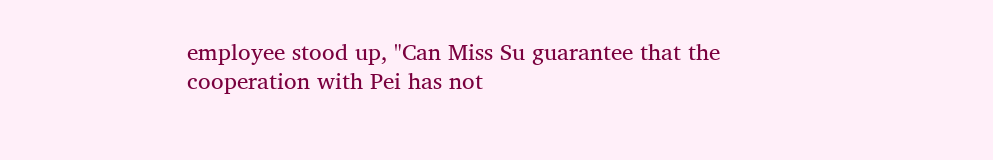employee stood up, "Can Miss Su guarantee that the cooperation with Pei has not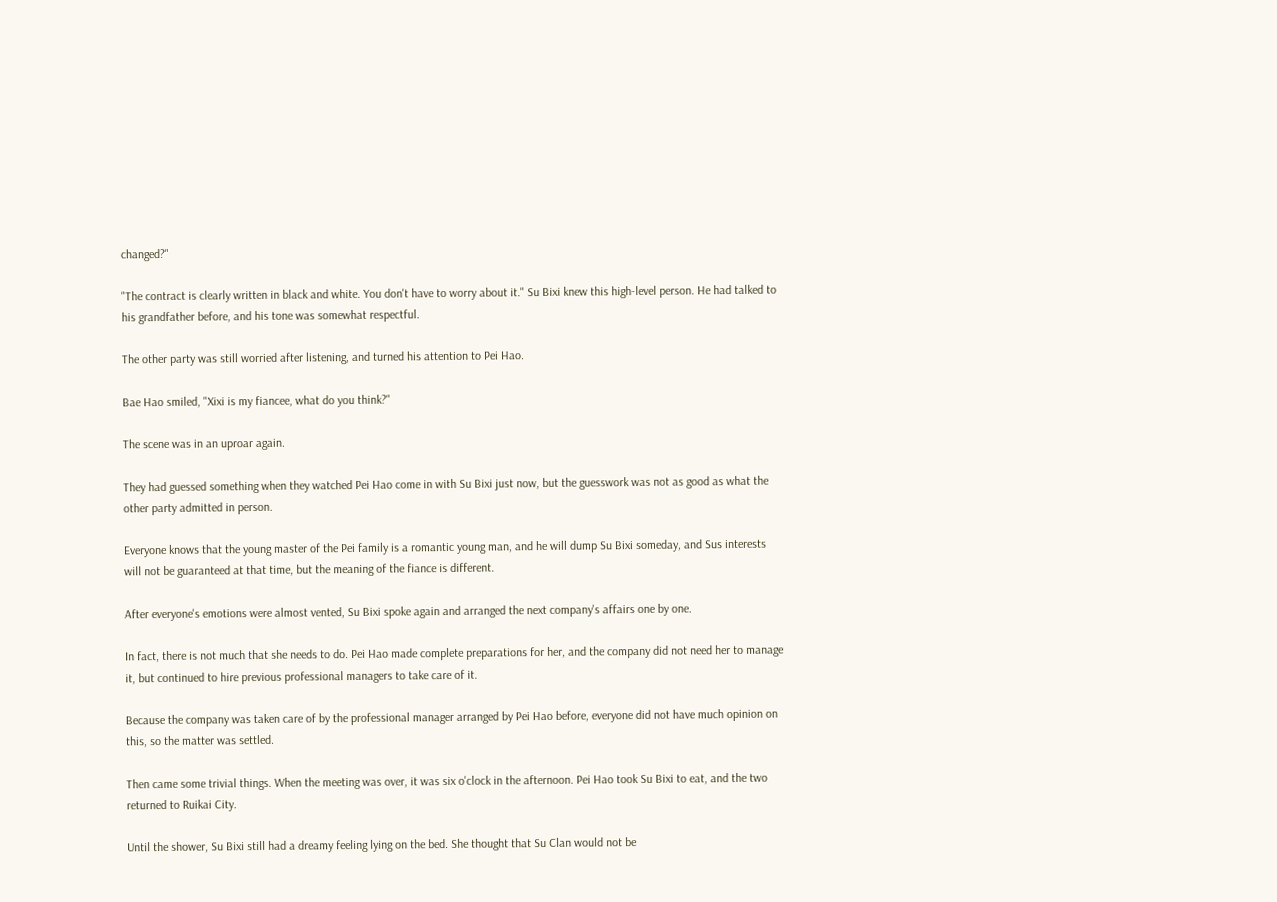changed?"

"The contract is clearly written in black and white. You don't have to worry about it." Su Bixi knew this high-level person. He had talked to his grandfather before, and his tone was somewhat respectful.

The other party was still worried after listening, and turned his attention to Pei Hao.

Bae Hao smiled, "Xixi is my fiancee, what do you think?"

The scene was in an uproar again.

They had guessed something when they watched Pei Hao come in with Su Bixi just now, but the guesswork was not as good as what the other party admitted in person.

Everyone knows that the young master of the Pei family is a romantic young man, and he will dump Su Bixi someday, and Sus interests will not be guaranteed at that time, but the meaning of the fiance is different.

After everyone's emotions were almost vented, Su Bixi spoke again and arranged the next company's affairs one by one.

In fact, there is not much that she needs to do. Pei Hao made complete preparations for her, and the company did not need her to manage it, but continued to hire previous professional managers to take care of it.

Because the company was taken care of by the professional manager arranged by Pei Hao before, everyone did not have much opinion on this, so the matter was settled.

Then came some trivial things. When the meeting was over, it was six o'clock in the afternoon. Pei Hao took Su Bixi to eat, and the two returned to Ruikai City.

Until the shower, Su Bixi still had a dreamy feeling lying on the bed. She thought that Su Clan would not be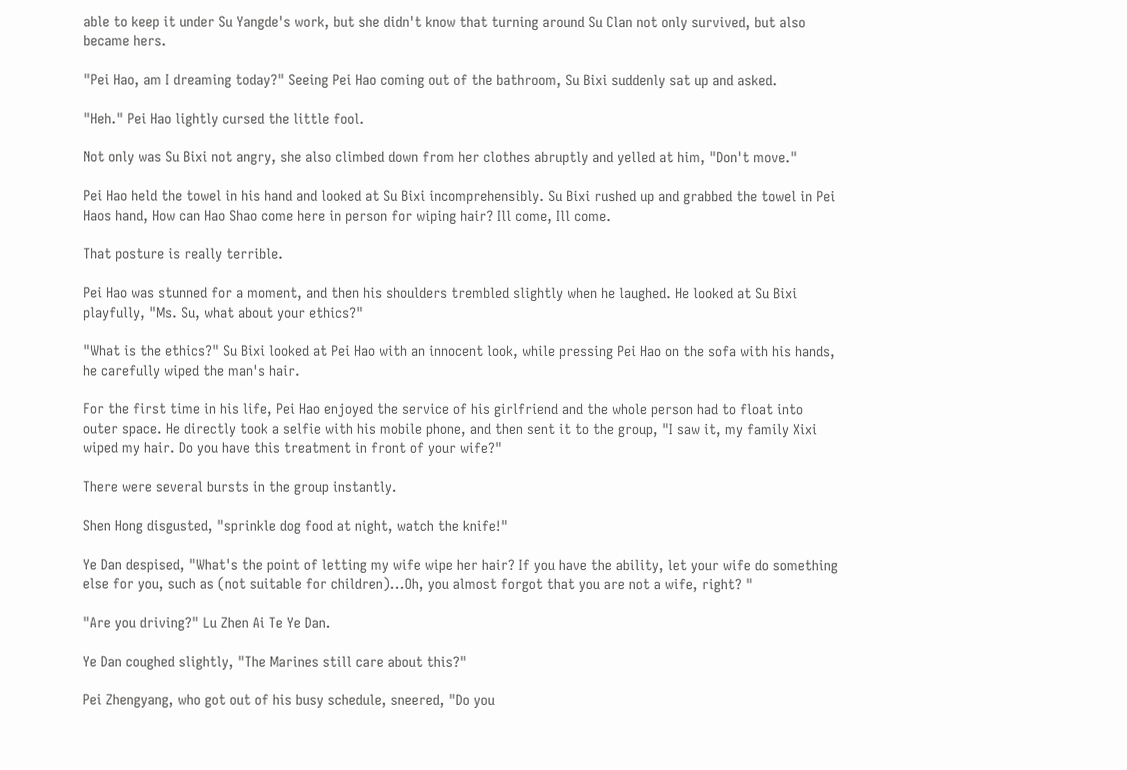able to keep it under Su Yangde's work, but she didn't know that turning around Su Clan not only survived, but also became hers.

"Pei Hao, am I dreaming today?" Seeing Pei Hao coming out of the bathroom, Su Bixi suddenly sat up and asked.

"Heh." Pei Hao lightly cursed the little fool.

Not only was Su Bixi not angry, she also climbed down from her clothes abruptly and yelled at him, "Don't move."

Pei Hao held the towel in his hand and looked at Su Bixi incomprehensibly. Su Bixi rushed up and grabbed the towel in Pei Haos hand, How can Hao Shao come here in person for wiping hair? Ill come, Ill come.

That posture is really terrible.

Pei Hao was stunned for a moment, and then his shoulders trembled slightly when he laughed. He looked at Su Bixi playfully, "Ms. Su, what about your ethics?"

"What is the ethics?" Su Bixi looked at Pei Hao with an innocent look, while pressing Pei Hao on the sofa with his hands, he carefully wiped the man's hair.

For the first time in his life, Pei Hao enjoyed the service of his girlfriend and the whole person had to float into outer space. He directly took a selfie with his mobile phone, and then sent it to the group, "I saw it, my family Xixi wiped my hair. Do you have this treatment in front of your wife?"

There were several bursts in the group instantly.

Shen Hong disgusted, "sprinkle dog food at night, watch the knife!"

Ye Dan despised, "What's the point of letting my wife wipe her hair? If you have the ability, let your wife do something else for you, such as (not suitable for children)...Oh, you almost forgot that you are not a wife, right? "

"Are you driving?" Lu Zhen Ai Te Ye Dan.

Ye Dan coughed slightly, "The Marines still care about this?"

Pei Zhengyang, who got out of his busy schedule, sneered, "Do you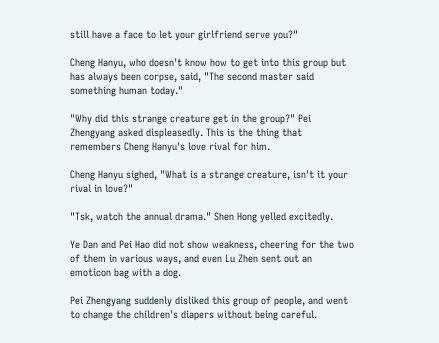still have a face to let your girlfriend serve you?"

Cheng Hanyu, who doesn't know how to get into this group but has always been corpse, said, "The second master said something human today."

"Why did this strange creature get in the group?" Pei Zhengyang asked displeasedly. This is the thing that remembers Cheng Hanyu's love rival for him.

Cheng Hanyu sighed, "What is a strange creature, isn't it your rival in love?"

"Tsk, watch the annual drama." Shen Hong yelled excitedly.

Ye Dan and Pei Hao did not show weakness, cheering for the two of them in various ways, and even Lu Zhen sent out an emoticon bag with a dog.

Pei Zhengyang suddenly disliked this group of people, and went to change the children's diapers without being careful.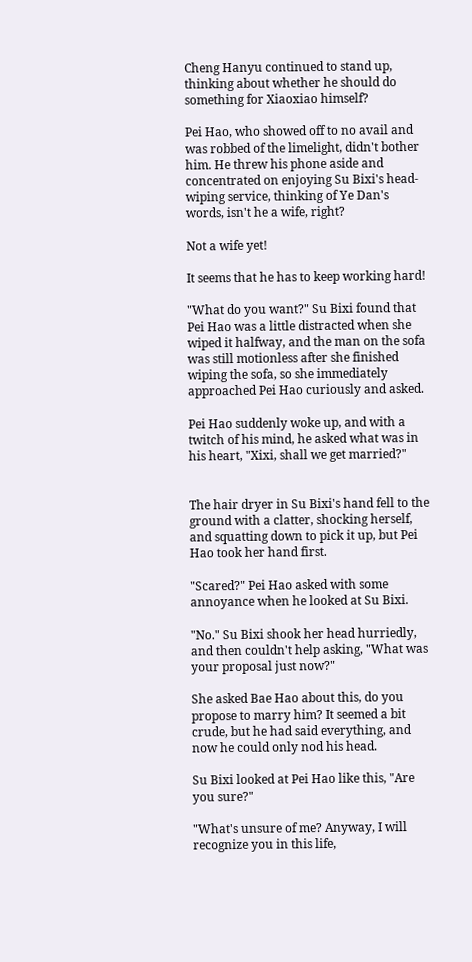Cheng Hanyu continued to stand up, thinking about whether he should do something for Xiaoxiao himself?

Pei Hao, who showed off to no avail and was robbed of the limelight, didn't bother him. He threw his phone aside and concentrated on enjoying Su Bixi's head-wiping service, thinking of Ye Dan's words, isn't he a wife, right?

Not a wife yet!

It seems that he has to keep working hard!

"What do you want?" Su Bixi found that Pei Hao was a little distracted when she wiped it halfway, and the man on the sofa was still motionless after she finished wiping the sofa, so she immediately approached Pei Hao curiously and asked.

Pei Hao suddenly woke up, and with a twitch of his mind, he asked what was in his heart, "Xixi, shall we get married?"


The hair dryer in Su Bixi's hand fell to the ground with a clatter, shocking herself, and squatting down to pick it up, but Pei Hao took her hand first.

"Scared?" Pei Hao asked with some annoyance when he looked at Su Bixi.

"No." Su Bixi shook her head hurriedly, and then couldn't help asking, "What was your proposal just now?"

She asked Bae Hao about this, do you propose to marry him? It seemed a bit crude, but he had said everything, and now he could only nod his head.

Su Bixi looked at Pei Hao like this, "Are you sure?"

"What's unsure of me? Anyway, I will recognize you in this life,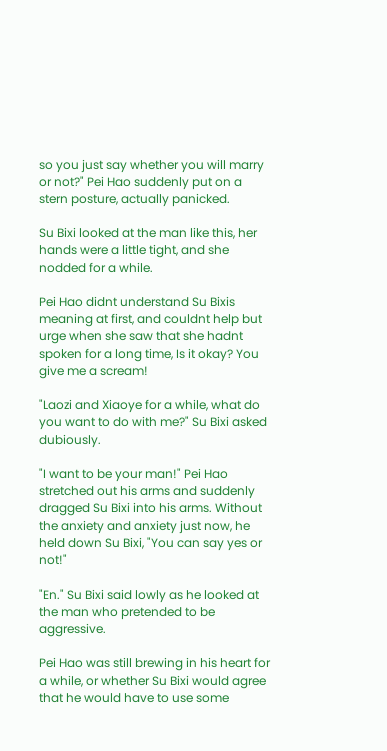so you just say whether you will marry or not?" Pei Hao suddenly put on a stern posture, actually panicked.

Su Bixi looked at the man like this, her hands were a little tight, and she nodded for a while.

Pei Hao didnt understand Su Bixis meaning at first, and couldnt help but urge when she saw that she hadnt spoken for a long time, Is it okay? You give me a scream!

"Laozi and Xiaoye for a while, what do you want to do with me?" Su Bixi asked dubiously.

"I want to be your man!" Pei Hao stretched out his arms and suddenly dragged Su Bixi into his arms. Without the anxiety and anxiety just now, he held down Su Bixi, "You can say yes or not!"

"En." Su Bixi said lowly as he looked at the man who pretended to be aggressive.

Pei Hao was still brewing in his heart for a while, or whether Su Bixi would agree that he would have to use some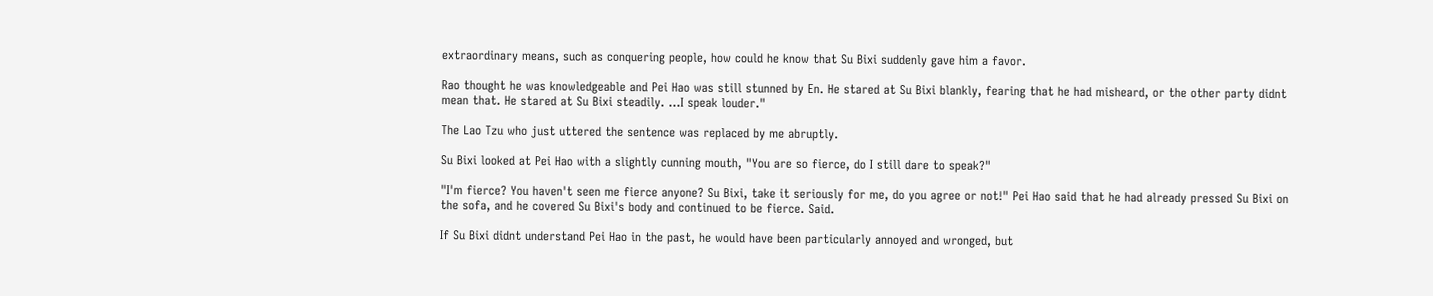extraordinary means, such as conquering people, how could he know that Su Bixi suddenly gave him a favor.

Rao thought he was knowledgeable and Pei Hao was still stunned by En. He stared at Su Bixi blankly, fearing that he had misheard, or the other party didnt mean that. He stared at Su Bixi steadily. ...I speak louder."

The Lao Tzu who just uttered the sentence was replaced by me abruptly.

Su Bixi looked at Pei Hao with a slightly cunning mouth, "You are so fierce, do I still dare to speak?"

"I'm fierce? You haven't seen me fierce anyone? Su Bixi, take it seriously for me, do you agree or not!" Pei Hao said that he had already pressed Su Bixi on the sofa, and he covered Su Bixi's body and continued to be fierce. Said.

If Su Bixi didnt understand Pei Hao in the past, he would have been particularly annoyed and wronged, but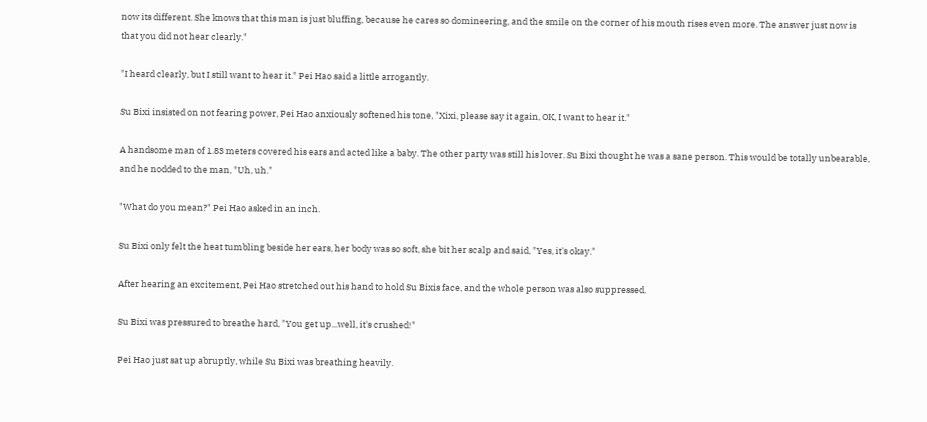now its different. She knows that this man is just bluffing, because he cares so domineering, and the smile on the corner of his mouth rises even more. The answer just now is that you did not hear clearly."

"I heard clearly, but I still want to hear it." Pei Hao said a little arrogantly.

Su Bixi insisted on not fearing power, Pei Hao anxiously softened his tone, "Xixi, please say it again, OK, I want to hear it."

A handsome man of 1.83 meters covered his ears and acted like a baby. The other party was still his lover. Su Bixi thought he was a sane person. This would be totally unbearable, and he nodded to the man, "Uh, uh."

"What do you mean?" Pei Hao asked in an inch.

Su Bixi only felt the heat tumbling beside her ears, her body was so soft, she bit her scalp and said, "Yes, it's okay."

After hearing an excitement, Pei Hao stretched out his hand to hold Su Bixis face, and the whole person was also suppressed.

Su Bixi was pressured to breathe hard, "You get up...well, it's crushed!"

Pei Hao just sat up abruptly, while Su Bixi was breathing heavily.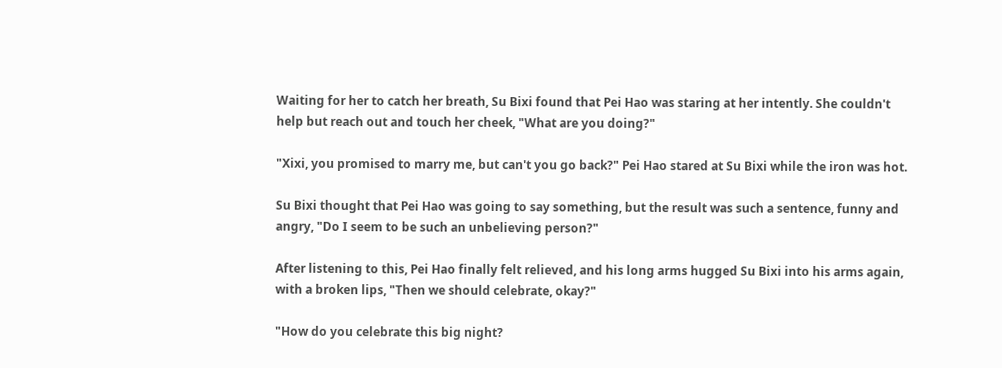Waiting for her to catch her breath, Su Bixi found that Pei Hao was staring at her intently. She couldn't help but reach out and touch her cheek, "What are you doing?"

"Xixi, you promised to marry me, but can't you go back?" Pei Hao stared at Su Bixi while the iron was hot.

Su Bixi thought that Pei Hao was going to say something, but the result was such a sentence, funny and angry, "Do I seem to be such an unbelieving person?"

After listening to this, Pei Hao finally felt relieved, and his long arms hugged Su Bixi into his arms again, with a broken lips, "Then we should celebrate, okay?"

"How do you celebrate this big night?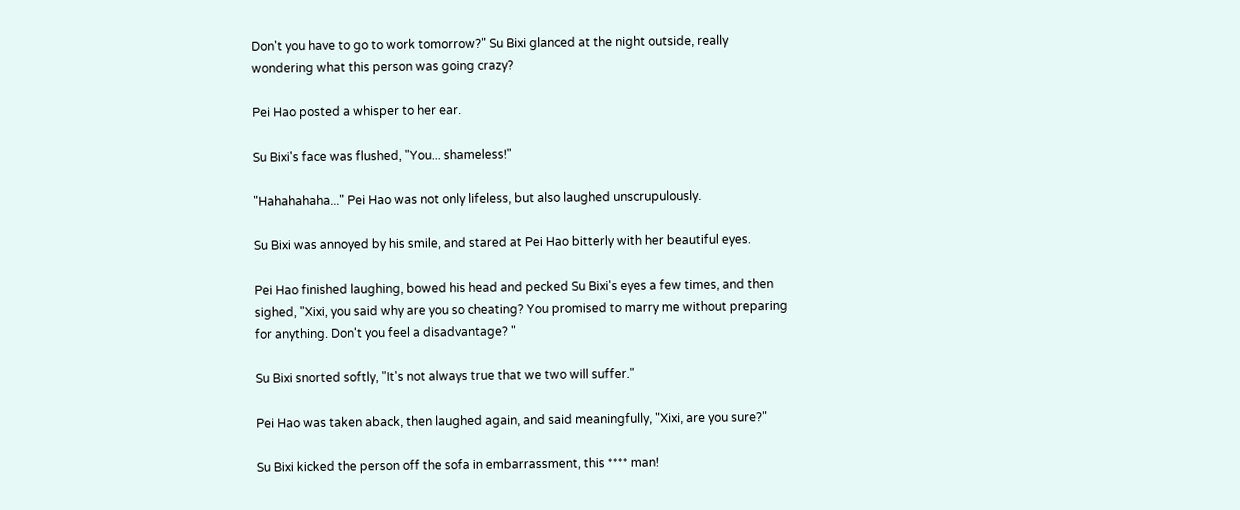Don't you have to go to work tomorrow?" Su Bixi glanced at the night outside, really wondering what this person was going crazy?

Pei Hao posted a whisper to her ear.

Su Bixi's face was flushed, "You... shameless!"

"Hahahahaha..." Pei Hao was not only lifeless, but also laughed unscrupulously.

Su Bixi was annoyed by his smile, and stared at Pei Hao bitterly with her beautiful eyes.

Pei Hao finished laughing, bowed his head and pecked Su Bixi's eyes a few times, and then sighed, "Xixi, you said why are you so cheating? You promised to marry me without preparing for anything. Don't you feel a disadvantage? "

Su Bixi snorted softly, "It's not always true that we two will suffer."

Pei Hao was taken aback, then laughed again, and said meaningfully, "Xixi, are you sure?"

Su Bixi kicked the person off the sofa in embarrassment, this **** man!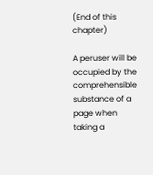(End of this chapter)

A peruser will be occupied by the comprehensible substance of a page when taking a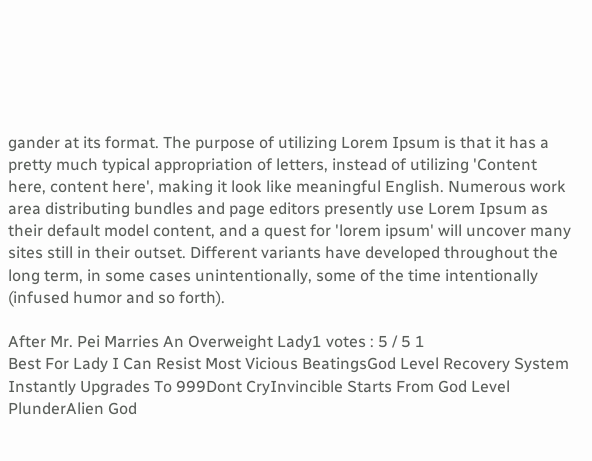gander at its format. The purpose of utilizing Lorem Ipsum is that it has a pretty much typical appropriation of letters, instead of utilizing 'Content here, content here', making it look like meaningful English. Numerous work area distributing bundles and page editors presently use Lorem Ipsum as their default model content, and a quest for 'lorem ipsum' will uncover many sites still in their outset. Different variants have developed throughout the long term, in some cases unintentionally, some of the time intentionally (infused humor and so forth).

After Mr. Pei Marries An Overweight Lady1 votes : 5 / 5 1
Best For Lady I Can Resist Most Vicious BeatingsGod Level Recovery System Instantly Upgrades To 999Dont CryInvincible Starts From God Level PlunderAlien God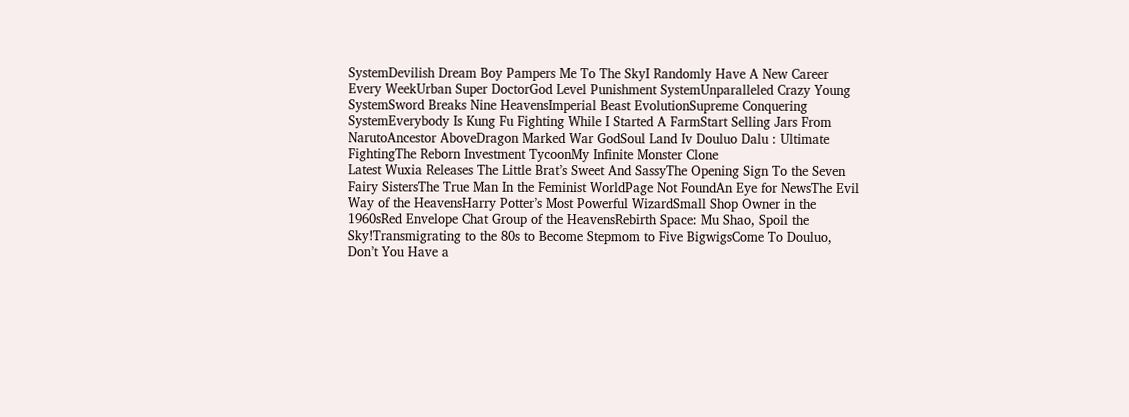SystemDevilish Dream Boy Pampers Me To The SkyI Randomly Have A New Career Every WeekUrban Super DoctorGod Level Punishment SystemUnparalleled Crazy Young SystemSword Breaks Nine HeavensImperial Beast EvolutionSupreme Conquering SystemEverybody Is Kung Fu Fighting While I Started A FarmStart Selling Jars From NarutoAncestor AboveDragon Marked War GodSoul Land Iv Douluo Dalu : Ultimate FightingThe Reborn Investment TycoonMy Infinite Monster Clone
Latest Wuxia Releases The Little Brat’s Sweet And SassyThe Opening Sign To the Seven Fairy SistersThe True Man In the Feminist WorldPage Not FoundAn Eye for NewsThe Evil Way of the HeavensHarry Potter’s Most Powerful WizardSmall Shop Owner in the 1960sRed Envelope Chat Group of the HeavensRebirth Space: Mu Shao, Spoil the Sky!Transmigrating to the 80s to Become Stepmom to Five BigwigsCome To Douluo, Don’t You Have a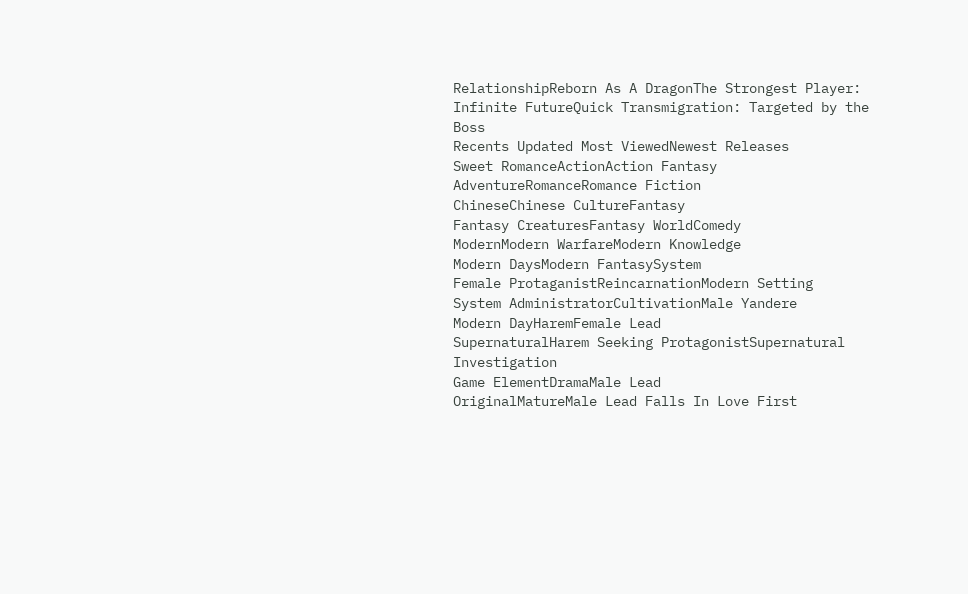RelationshipReborn As A DragonThe Strongest Player: Infinite FutureQuick Transmigration: Targeted by the Boss
Recents Updated Most ViewedNewest Releases
Sweet RomanceActionAction Fantasy
AdventureRomanceRomance Fiction
ChineseChinese CultureFantasy
Fantasy CreaturesFantasy WorldComedy
ModernModern WarfareModern Knowledge
Modern DaysModern FantasySystem
Female ProtaganistReincarnationModern Setting
System AdministratorCultivationMale Yandere
Modern DayHaremFemale Lead
SupernaturalHarem Seeking ProtagonistSupernatural Investigation
Game ElementDramaMale Lead
OriginalMatureMale Lead Falls In Love First